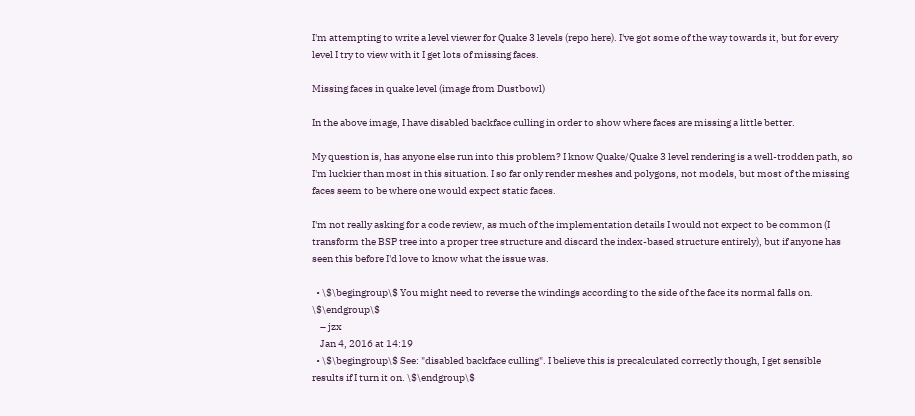I'm attempting to write a level viewer for Quake 3 levels (repo here). I've got some of the way towards it, but for every level I try to view with it I get lots of missing faces.

Missing faces in quake level (image from Dustbowl)

In the above image, I have disabled backface culling in order to show where faces are missing a little better.

My question is, has anyone else run into this problem? I know Quake/Quake 3 level rendering is a well-trodden path, so I'm luckier than most in this situation. I so far only render meshes and polygons, not models, but most of the missing faces seem to be where one would expect static faces.

I'm not really asking for a code review, as much of the implementation details I would not expect to be common (I transform the BSP tree into a proper tree structure and discard the index-based structure entirely), but if anyone has seen this before I'd love to know what the issue was.

  • \$\begingroup\$ You might need to reverse the windings according to the side of the face its normal falls on. \$\endgroup\$
    – jzx
    Jan 4, 2016 at 14:19
  • \$\begingroup\$ See: "disabled backface culling". I believe this is precalculated correctly though, I get sensible results if I turn it on. \$\endgroup\$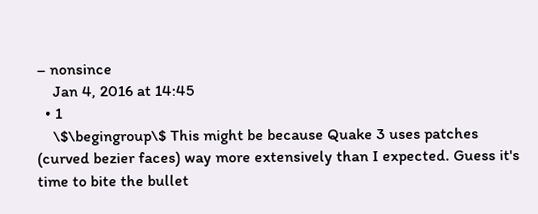– nonsince
    Jan 4, 2016 at 14:45
  • 1
    \$\begingroup\$ This might be because Quake 3 uses patches (curved bezier faces) way more extensively than I expected. Guess it's time to bite the bullet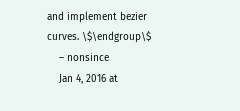and implement bezier curves. \$\endgroup\$
    – nonsince
    Jan 4, 2016 at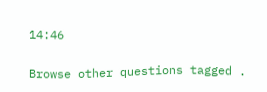14:46


Browse other questions tagged .